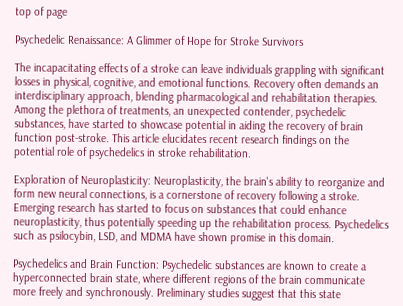top of page

Psychedelic Renaissance: A Glimmer of Hope for Stroke Survivors

The incapacitating effects of a stroke can leave individuals grappling with significant losses in physical, cognitive, and emotional functions. Recovery often demands an interdisciplinary approach, blending pharmacological and rehabilitation therapies. Among the plethora of treatments, an unexpected contender, psychedelic substances, have started to showcase potential in aiding the recovery of brain function post-stroke. This article elucidates recent research findings on the potential role of psychedelics in stroke rehabilitation.

Exploration of Neuroplasticity: Neuroplasticity, the brain's ability to reorganize and form new neural connections, is a cornerstone of recovery following a stroke. Emerging research has started to focus on substances that could enhance neuroplasticity, thus potentially speeding up the rehabilitation process. Psychedelics such as psilocybin, LSD, and MDMA have shown promise in this domain.

Psychedelics and Brain Function: Psychedelic substances are known to create a hyperconnected brain state, where different regions of the brain communicate more freely and synchronously. Preliminary studies suggest that this state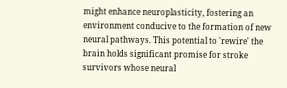might enhance neuroplasticity, fostering an environment conducive to the formation of new neural pathways. This potential to 'rewire' the brain holds significant promise for stroke survivors whose neural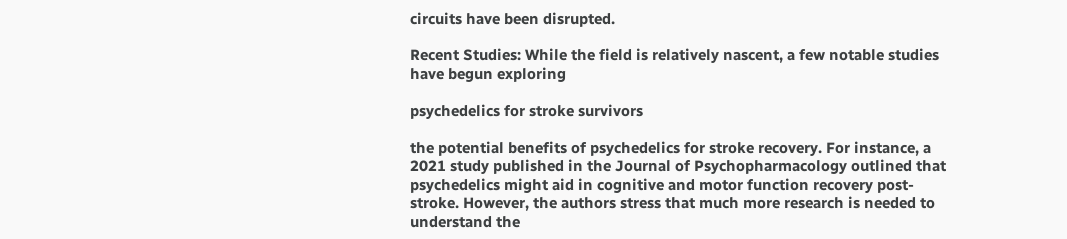circuits have been disrupted.

Recent Studies: While the field is relatively nascent, a few notable studies have begun exploring

psychedelics for stroke survivors

the potential benefits of psychedelics for stroke recovery. For instance, a 2021 study published in the Journal of Psychopharmacology outlined that psychedelics might aid in cognitive and motor function recovery post-stroke. However, the authors stress that much more research is needed to understand the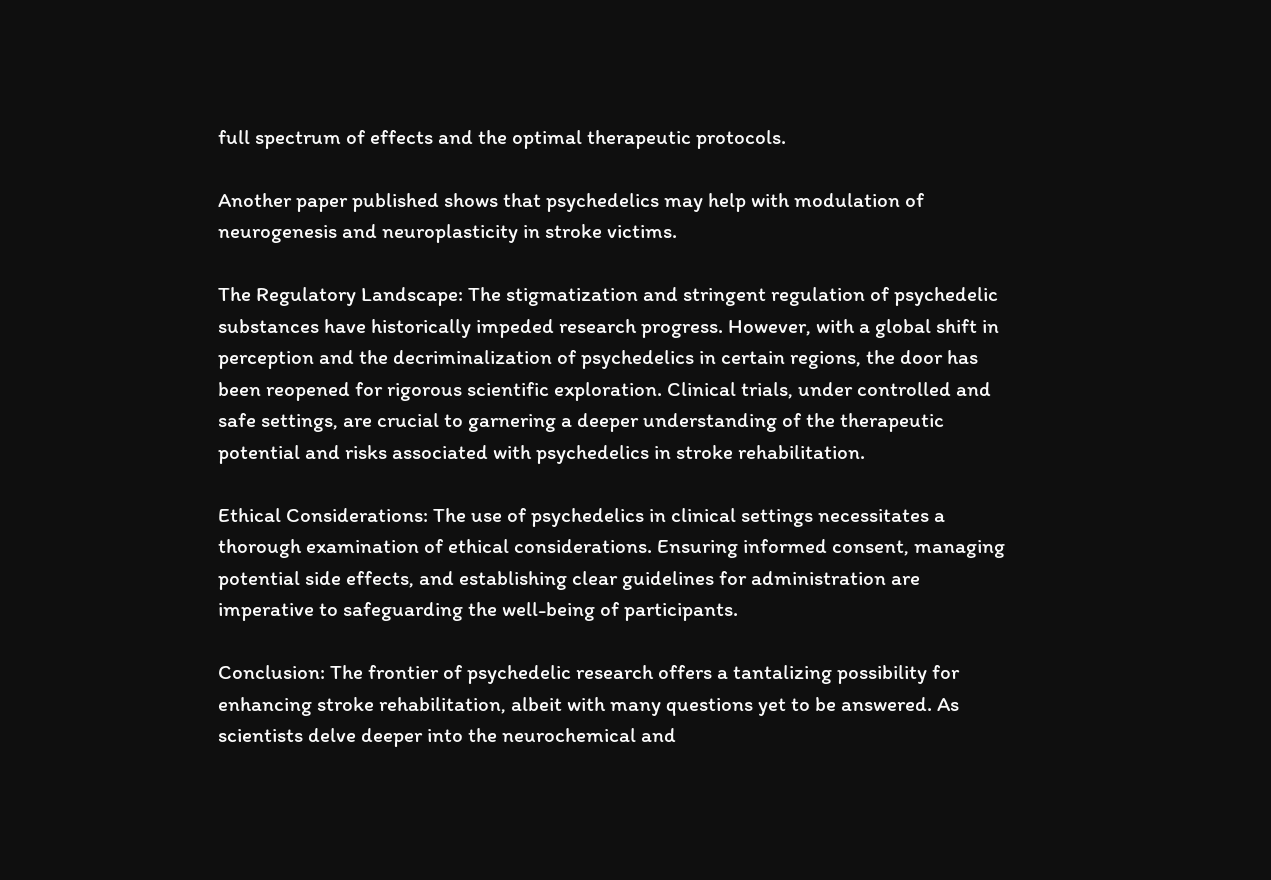full spectrum of effects and the optimal therapeutic protocols.

Another paper published shows that psychedelics may help with modulation of neurogenesis and neuroplasticity in stroke victims.

The Regulatory Landscape: The stigmatization and stringent regulation of psychedelic substances have historically impeded research progress. However, with a global shift in perception and the decriminalization of psychedelics in certain regions, the door has been reopened for rigorous scientific exploration. Clinical trials, under controlled and safe settings, are crucial to garnering a deeper understanding of the therapeutic potential and risks associated with psychedelics in stroke rehabilitation.

Ethical Considerations: The use of psychedelics in clinical settings necessitates a thorough examination of ethical considerations. Ensuring informed consent, managing potential side effects, and establishing clear guidelines for administration are imperative to safeguarding the well-being of participants.

Conclusion: The frontier of psychedelic research offers a tantalizing possibility for enhancing stroke rehabilitation, albeit with many questions yet to be answered. As scientists delve deeper into the neurochemical and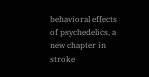behavioral effects of psychedelics, a new chapter in stroke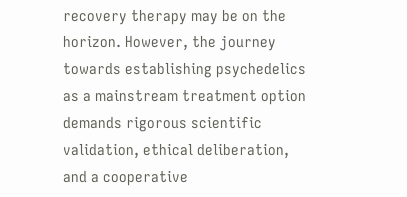recovery therapy may be on the horizon. However, the journey towards establishing psychedelics as a mainstream treatment option demands rigorous scientific validation, ethical deliberation, and a cooperative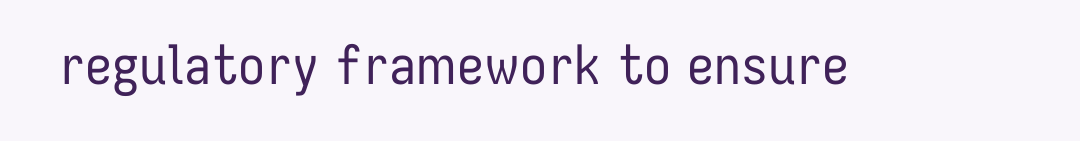regulatory framework to ensure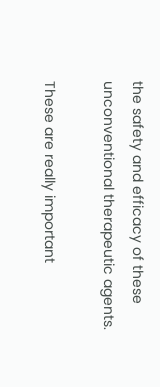the safety and efficacy of these unconventional therapeutic agents.

These are really important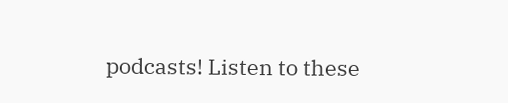podcasts! Listen to these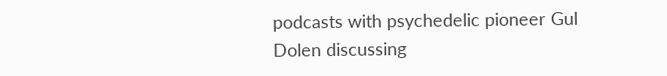podcasts with psychedelic pioneer Gul Dolen discussing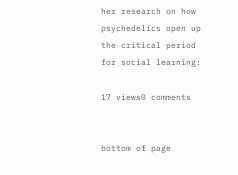her research on how psychedelics open up the critical period for social learning:

17 views0 comments


bottom of page